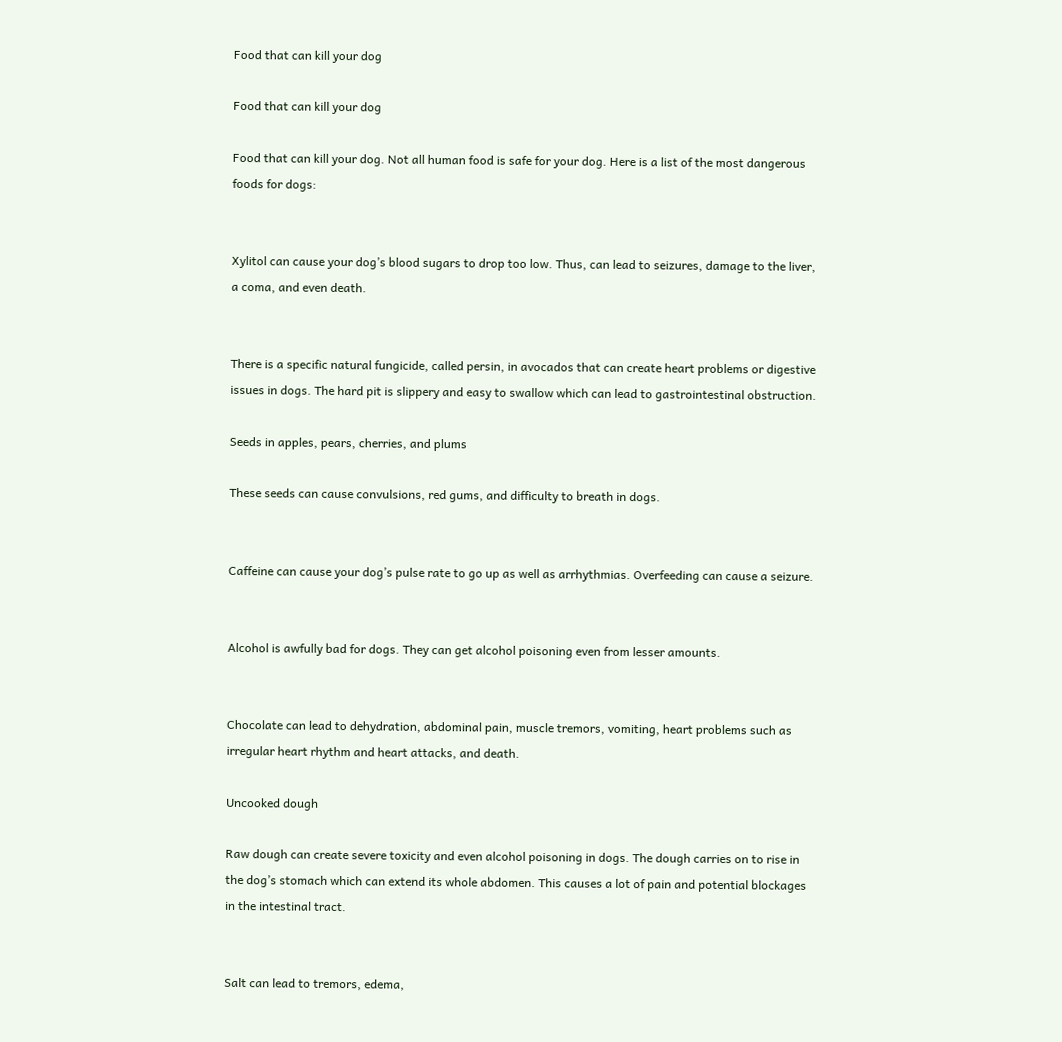Food that can kill your dog

Food that can kill your dog

Food that can kill your dog. Not all human food is safe for your dog. Here is a list of the most dangerous foods for dogs:


Xylitol can cause your dog’s blood sugars to drop too low. Thus, can lead to seizures, damage to the liver, a coma, and even death.


There is a specific natural fungicide, called persin, in avocados that can create heart problems or digestive issues in dogs. The hard pit is slippery and easy to swallow which can lead to gastrointestinal obstruction.

Seeds in apples, pears, cherries, and plums

These seeds can cause convulsions, red gums, and difficulty to breath in dogs.


Caffeine can cause your dog’s pulse rate to go up as well as arrhythmias. Overfeeding can cause a seizure.


Alcohol is awfully bad for dogs. They can get alcohol poisoning even from lesser amounts.


Chocolate can lead to dehydration, abdominal pain, muscle tremors, vomiting, heart problems such as irregular heart rhythm and heart attacks, and death.

Uncooked dough

Raw dough can create severe toxicity and even alcohol poisoning in dogs. The dough carries on to rise in the dog’s stomach which can extend its whole abdomen. This causes a lot of pain and potential blockages in the intestinal tract.


Salt can lead to tremors, edema,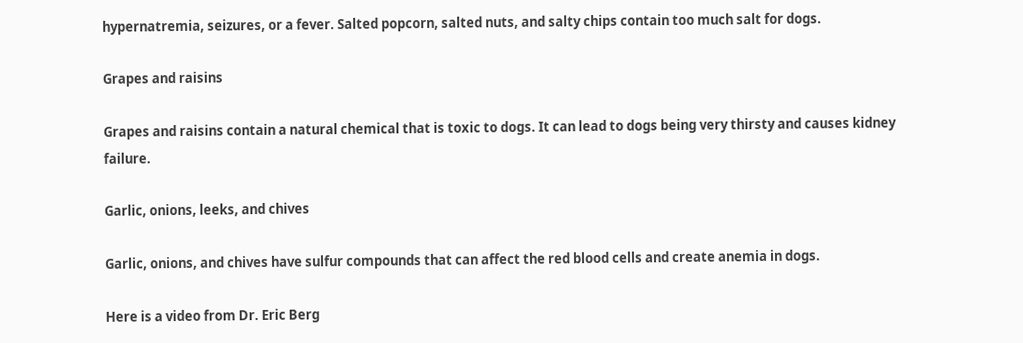hypernatremia, seizures, or a fever. Salted popcorn, salted nuts, and salty chips contain too much salt for dogs.

Grapes and raisins

Grapes and raisins contain a natural chemical that is toxic to dogs. It can lead to dogs being very thirsty and causes kidney failure.

Garlic, onions, leeks, and chives

Garlic, onions, and chives have sulfur compounds that can affect the red blood cells and create anemia in dogs.

Here is a video from Dr. Eric Berg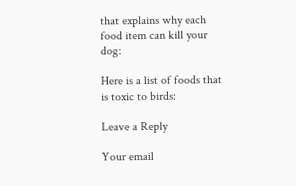that explains why each food item can kill your dog:

Here is a list of foods that is toxic to birds:

Leave a Reply

Your email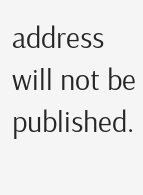address will not be published.